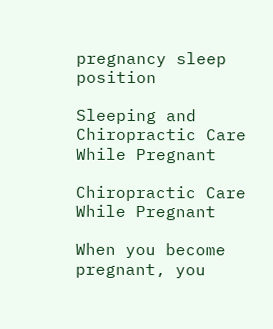pregnancy sleep position

Sleeping and Chiropractic Care While Pregnant

Chiropractic Care While Pregnant

When you become pregnant, you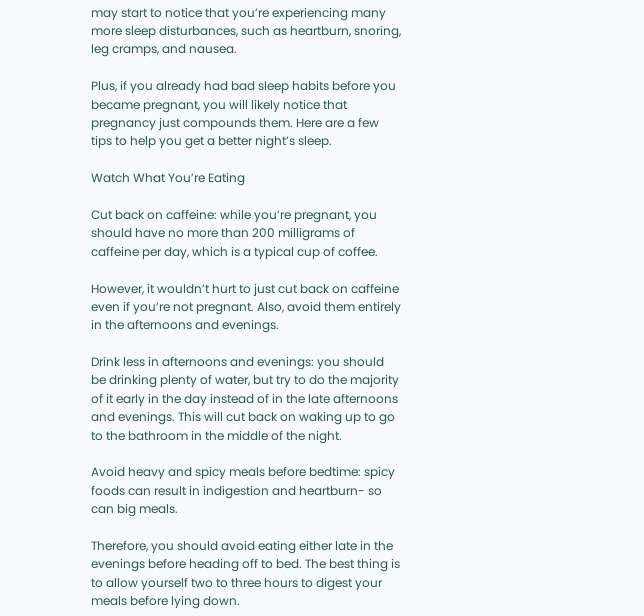may start to notice that you’re experiencing many more sleep disturbances, such as heartburn, snoring, leg cramps, and nausea.

Plus, if you already had bad sleep habits before you became pregnant, you will likely notice that pregnancy just compounds them. Here are a few tips to help you get a better night’s sleep.

Watch What You’re Eating

Cut back on caffeine: while you’re pregnant, you should have no more than 200 milligrams of caffeine per day, which is a typical cup of coffee.

However, it wouldn’t hurt to just cut back on caffeine even if you’re not pregnant. Also, avoid them entirely in the afternoons and evenings.

Drink less in afternoons and evenings: you should be drinking plenty of water, but try to do the majority of it early in the day instead of in the late afternoons and evenings. This will cut back on waking up to go to the bathroom in the middle of the night.

Avoid heavy and spicy meals before bedtime: spicy foods can result in indigestion and heartburn- so can big meals.

Therefore, you should avoid eating either late in the evenings before heading off to bed. The best thing is to allow yourself two to three hours to digest your meals before lying down.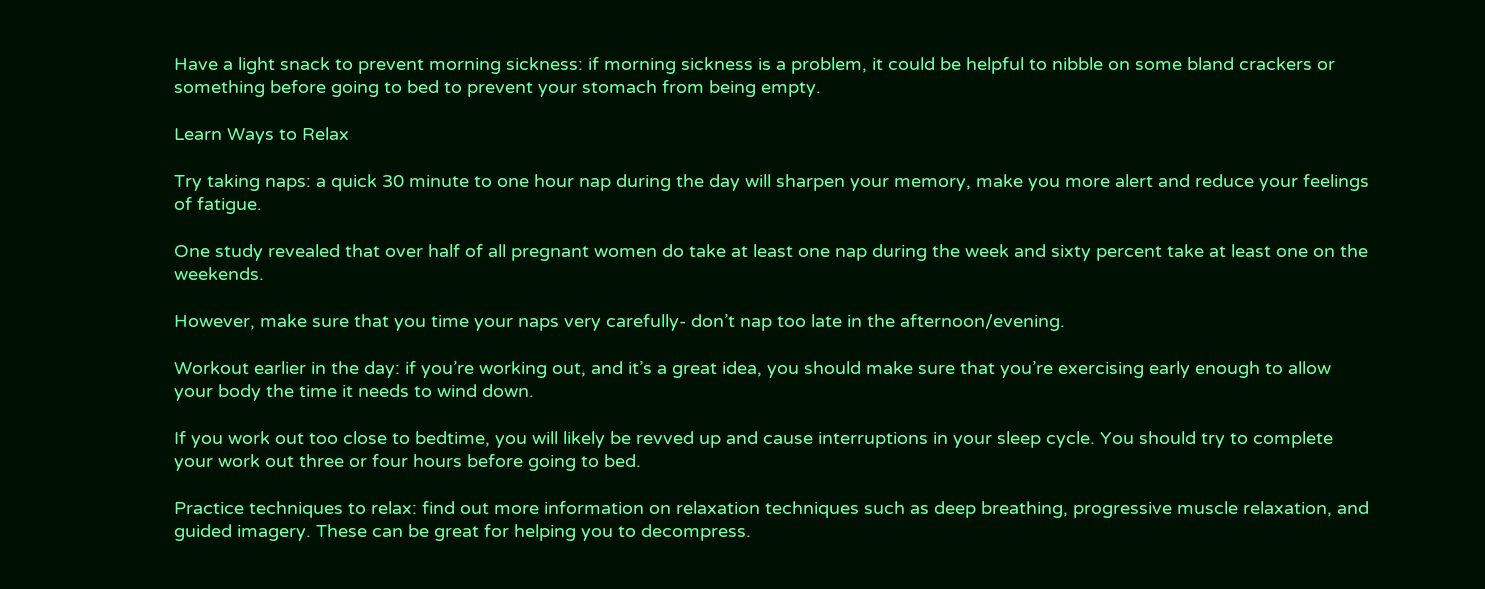Have a light snack to prevent morning sickness: if morning sickness is a problem, it could be helpful to nibble on some bland crackers or something before going to bed to prevent your stomach from being empty.

Learn Ways to Relax

Try taking naps: a quick 30 minute to one hour nap during the day will sharpen your memory, make you more alert and reduce your feelings of fatigue.

One study revealed that over half of all pregnant women do take at least one nap during the week and sixty percent take at least one on the weekends.

However, make sure that you time your naps very carefully- don’t nap too late in the afternoon/evening.

Workout earlier in the day: if you’re working out, and it’s a great idea, you should make sure that you’re exercising early enough to allow your body the time it needs to wind down.

If you work out too close to bedtime, you will likely be revved up and cause interruptions in your sleep cycle. You should try to complete your work out three or four hours before going to bed.

Practice techniques to relax: find out more information on relaxation techniques such as deep breathing, progressive muscle relaxation, and guided imagery. These can be great for helping you to decompress.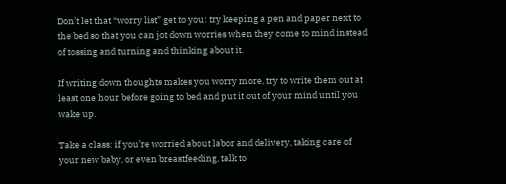Don’t let that “worry list” get to you: try keeping a pen and paper next to the bed so that you can jot down worries when they come to mind instead of tossing and turning and thinking about it.

If writing down thoughts makes you worry more, try to write them out at least one hour before going to bed and put it out of your mind until you wake up.

Take a class: if you’re worried about labor and delivery, taking care of your new baby, or even breastfeeding, talk to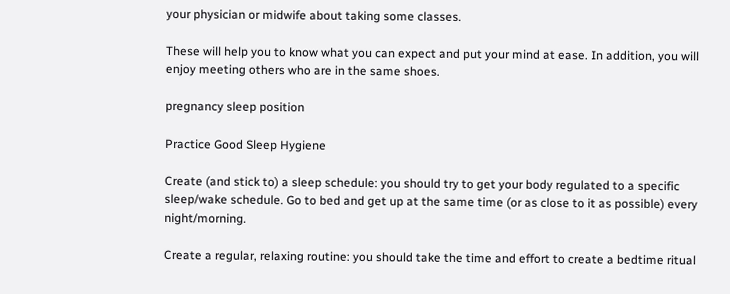your physician or midwife about taking some classes.

These will help you to know what you can expect and put your mind at ease. In addition, you will enjoy meeting others who are in the same shoes.

pregnancy sleep position

Practice Good Sleep Hygiene

Create (and stick to) a sleep schedule: you should try to get your body regulated to a specific sleep/wake schedule. Go to bed and get up at the same time (or as close to it as possible) every night/morning.

Create a regular, relaxing routine: you should take the time and effort to create a bedtime ritual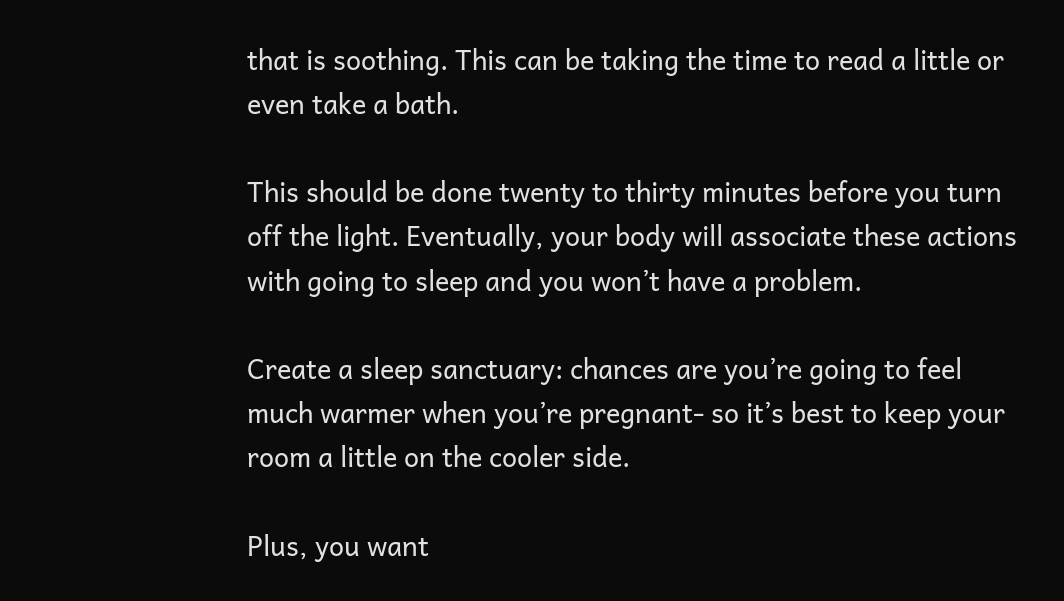that is soothing. This can be taking the time to read a little or even take a bath.

This should be done twenty to thirty minutes before you turn off the light. Eventually, your body will associate these actions with going to sleep and you won’t have a problem.

Create a sleep sanctuary: chances are you’re going to feel much warmer when you’re pregnant- so it’s best to keep your room a little on the cooler side.

Plus, you want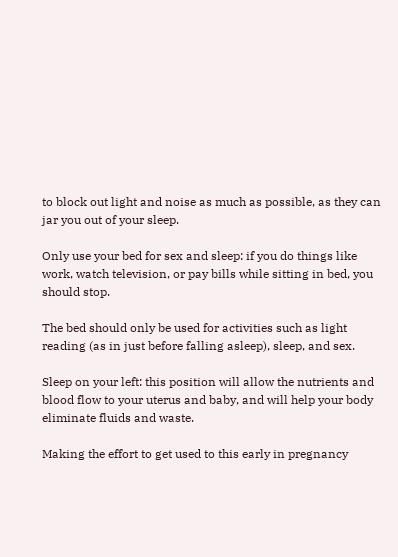to block out light and noise as much as possible, as they can jar you out of your sleep.

Only use your bed for sex and sleep: if you do things like work, watch television, or pay bills while sitting in bed, you should stop.

The bed should only be used for activities such as light reading (as in just before falling asleep), sleep, and sex.

Sleep on your left: this position will allow the nutrients and blood flow to your uterus and baby, and will help your body eliminate fluids and waste.

Making the effort to get used to this early in pregnancy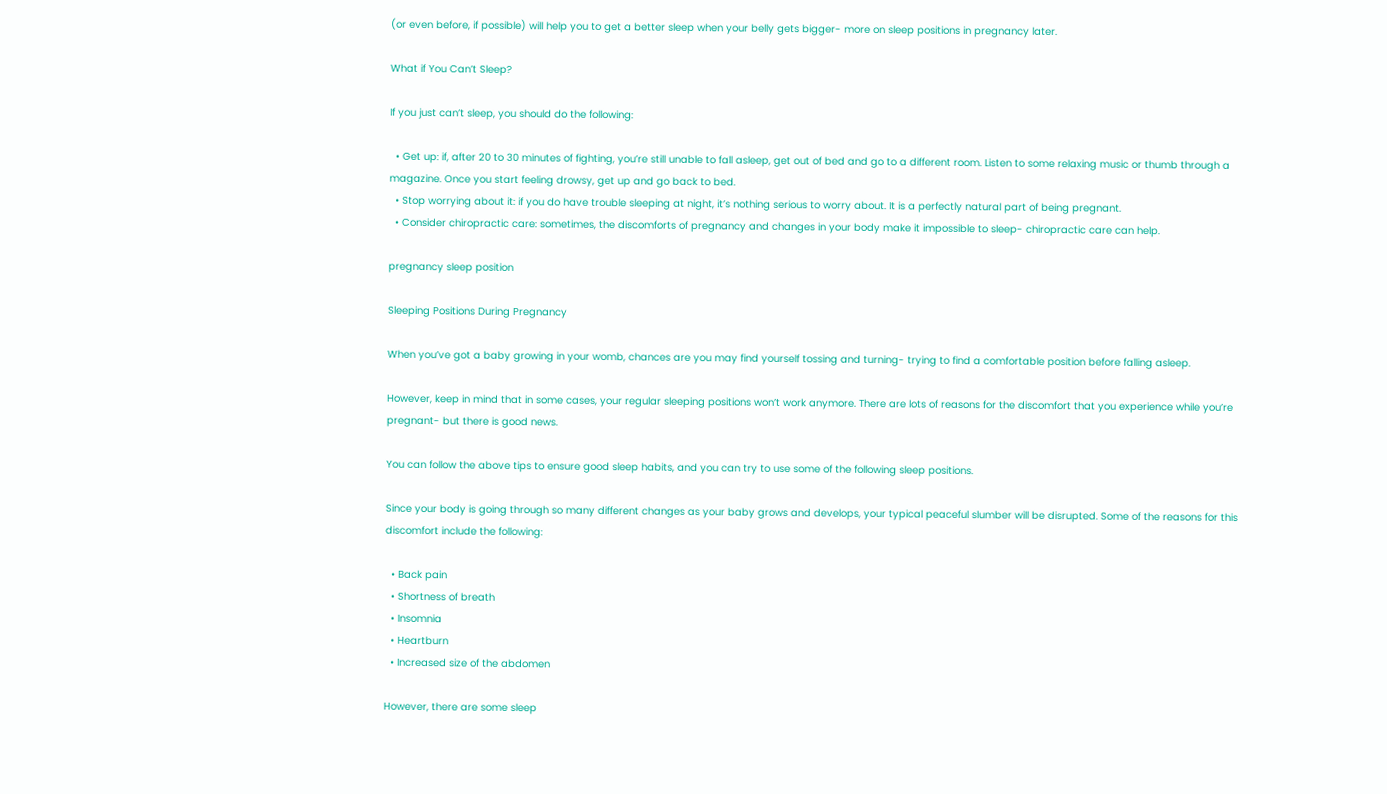(or even before, if possible) will help you to get a better sleep when your belly gets bigger- more on sleep positions in pregnancy later.

What if You Can’t Sleep?

If you just can’t sleep, you should do the following:

  • Get up: if, after 20 to 30 minutes of fighting, you’re still unable to fall asleep, get out of bed and go to a different room. Listen to some relaxing music or thumb through a magazine. Once you start feeling drowsy, get up and go back to bed.
  • Stop worrying about it: if you do have trouble sleeping at night, it’s nothing serious to worry about. It is a perfectly natural part of being pregnant.
  • Consider chiropractic care: sometimes, the discomforts of pregnancy and changes in your body make it impossible to sleep- chiropractic care can help.

pregnancy sleep position

Sleeping Positions During Pregnancy

When you’ve got a baby growing in your womb, chances are you may find yourself tossing and turning- trying to find a comfortable position before falling asleep.

However, keep in mind that in some cases, your regular sleeping positions won’t work anymore. There are lots of reasons for the discomfort that you experience while you’re pregnant- but there is good news.

You can follow the above tips to ensure good sleep habits, and you can try to use some of the following sleep positions.

Since your body is going through so many different changes as your baby grows and develops, your typical peaceful slumber will be disrupted. Some of the reasons for this discomfort include the following:

  • Back pain
  • Shortness of breath
  • Insomnia
  • Heartburn
  • Increased size of the abdomen

However, there are some sleep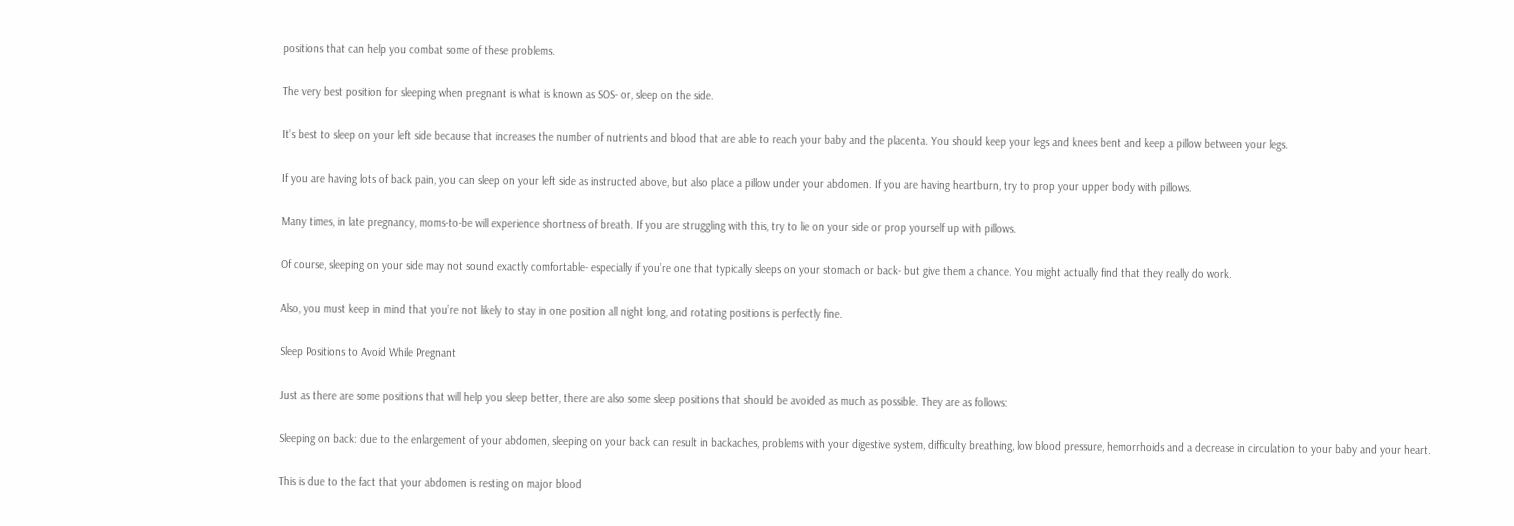positions that can help you combat some of these problems.

The very best position for sleeping when pregnant is what is known as SOS- or, sleep on the side.

It’s best to sleep on your left side because that increases the number of nutrients and blood that are able to reach your baby and the placenta. You should keep your legs and knees bent and keep a pillow between your legs.

If you are having lots of back pain, you can sleep on your left side as instructed above, but also place a pillow under your abdomen. If you are having heartburn, try to prop your upper body with pillows.

Many times, in late pregnancy, moms-to-be will experience shortness of breath. If you are struggling with this, try to lie on your side or prop yourself up with pillows.

Of course, sleeping on your side may not sound exactly comfortable- especially if you’re one that typically sleeps on your stomach or back- but give them a chance. You might actually find that they really do work.

Also, you must keep in mind that you’re not likely to stay in one position all night long, and rotating positions is perfectly fine.

Sleep Positions to Avoid While Pregnant

Just as there are some positions that will help you sleep better, there are also some sleep positions that should be avoided as much as possible. They are as follows:

Sleeping on back: due to the enlargement of your abdomen, sleeping on your back can result in backaches, problems with your digestive system, difficulty breathing, low blood pressure, hemorrhoids and a decrease in circulation to your baby and your heart.

This is due to the fact that your abdomen is resting on major blood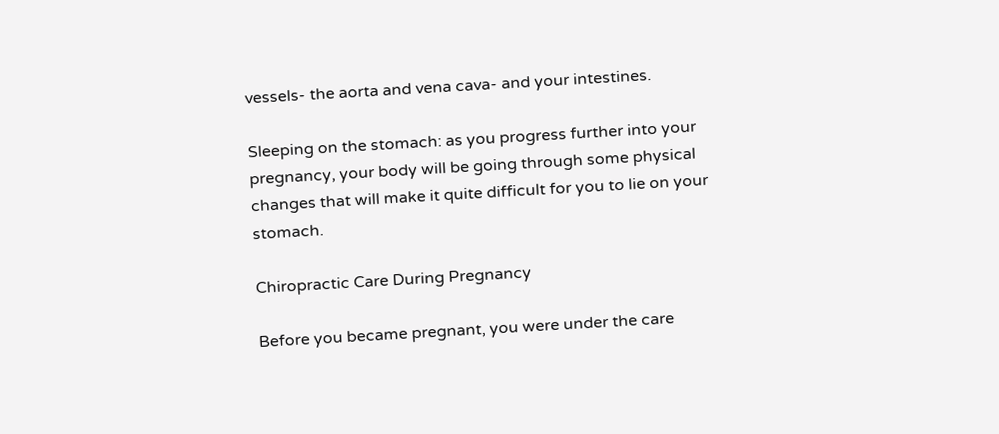vessels- the aorta and vena cava- and your intestines.

Sleeping on the stomach: as you progress further into your pregnancy, your body will be going through some physical changes that will make it quite difficult for you to lie on your stomach.

Chiropractic Care During Pregnancy

Before you became pregnant, you were under the care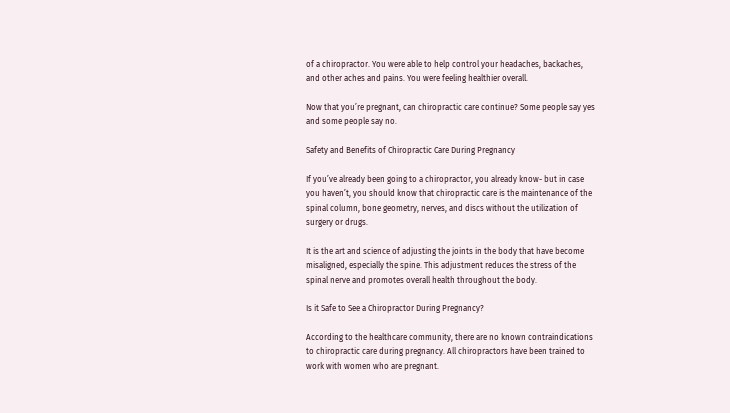of a chiropractor. You were able to help control your headaches, backaches, and other aches and pains. You were feeling healthier overall.

Now that you’re pregnant, can chiropractic care continue? Some people say yes and some people say no.

Safety and Benefits of Chiropractic Care During Pregnancy

If you’ve already been going to a chiropractor, you already know- but in case you haven’t, you should know that chiropractic care is the maintenance of the spinal column, bone geometry, nerves, and discs without the utilization of surgery or drugs.

It is the art and science of adjusting the joints in the body that have become misaligned, especially the spine. This adjustment reduces the stress of the spinal nerve and promotes overall health throughout the body.

Is it Safe to See a Chiropractor During Pregnancy?

According to the healthcare community, there are no known contraindications to chiropractic care during pregnancy. All chiropractors have been trained to work with women who are pregnant.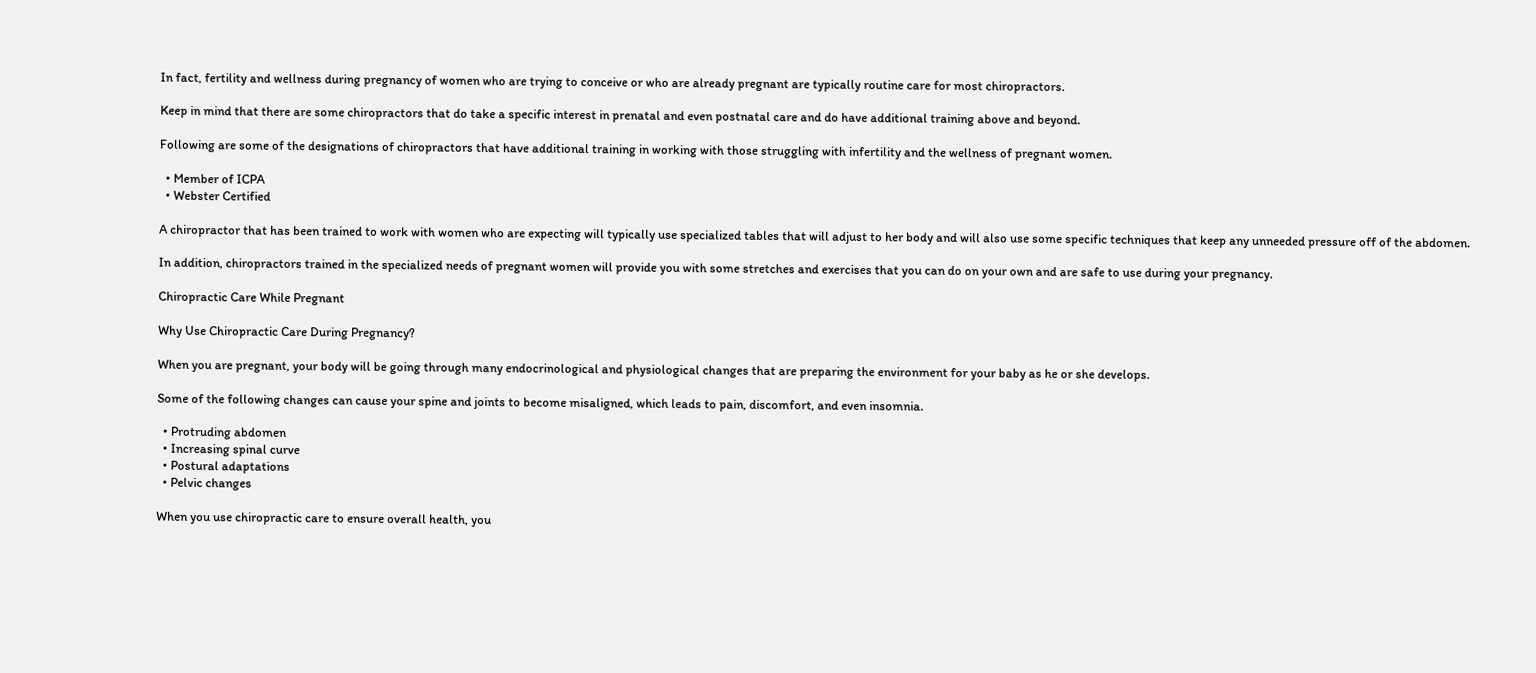In fact, fertility and wellness during pregnancy of women who are trying to conceive or who are already pregnant are typically routine care for most chiropractors.

Keep in mind that there are some chiropractors that do take a specific interest in prenatal and even postnatal care and do have additional training above and beyond.

Following are some of the designations of chiropractors that have additional training in working with those struggling with infertility and the wellness of pregnant women.

  • Member of ICPA
  • Webster Certified

A chiropractor that has been trained to work with women who are expecting will typically use specialized tables that will adjust to her body and will also use some specific techniques that keep any unneeded pressure off of the abdomen.

In addition, chiropractors trained in the specialized needs of pregnant women will provide you with some stretches and exercises that you can do on your own and are safe to use during your pregnancy.

Chiropractic Care While Pregnant

Why Use Chiropractic Care During Pregnancy?

When you are pregnant, your body will be going through many endocrinological and physiological changes that are preparing the environment for your baby as he or she develops.

Some of the following changes can cause your spine and joints to become misaligned, which leads to pain, discomfort, and even insomnia.

  • Protruding abdomen
  • Increasing spinal curve
  • Postural adaptations
  • Pelvic changes

When you use chiropractic care to ensure overall health, you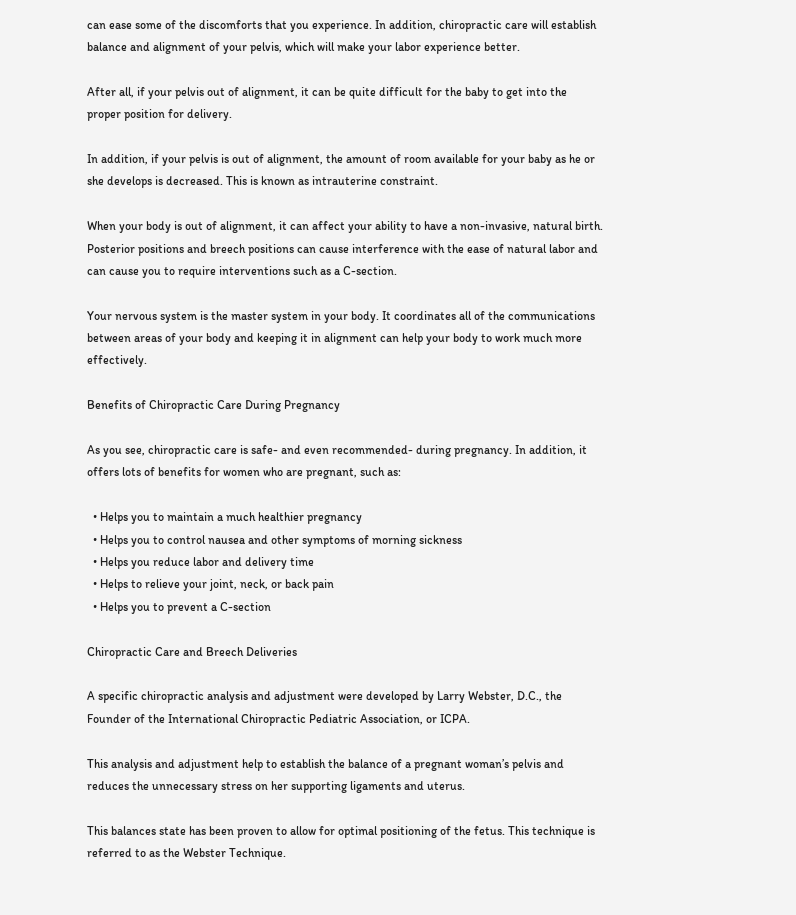can ease some of the discomforts that you experience. In addition, chiropractic care will establish balance and alignment of your pelvis, which will make your labor experience better.

After all, if your pelvis out of alignment, it can be quite difficult for the baby to get into the proper position for delivery.

In addition, if your pelvis is out of alignment, the amount of room available for your baby as he or she develops is decreased. This is known as intrauterine constraint.

When your body is out of alignment, it can affect your ability to have a non-invasive, natural birth. Posterior positions and breech positions can cause interference with the ease of natural labor and can cause you to require interventions such as a C-section.

Your nervous system is the master system in your body. It coordinates all of the communications between areas of your body and keeping it in alignment can help your body to work much more effectively.

Benefits of Chiropractic Care During Pregnancy

As you see, chiropractic care is safe- and even recommended- during pregnancy. In addition, it offers lots of benefits for women who are pregnant, such as:

  • Helps you to maintain a much healthier pregnancy
  • Helps you to control nausea and other symptoms of morning sickness
  • Helps you reduce labor and delivery time
  • Helps to relieve your joint, neck, or back pain
  • Helps you to prevent a C-section

Chiropractic Care and Breech Deliveries

A specific chiropractic analysis and adjustment were developed by Larry Webster, D.C., the Founder of the International Chiropractic Pediatric Association, or ICPA.

This analysis and adjustment help to establish the balance of a pregnant woman’s pelvis and reduces the unnecessary stress on her supporting ligaments and uterus.

This balances state has been proven to allow for optimal positioning of the fetus. This technique is referred to as the Webster Technique.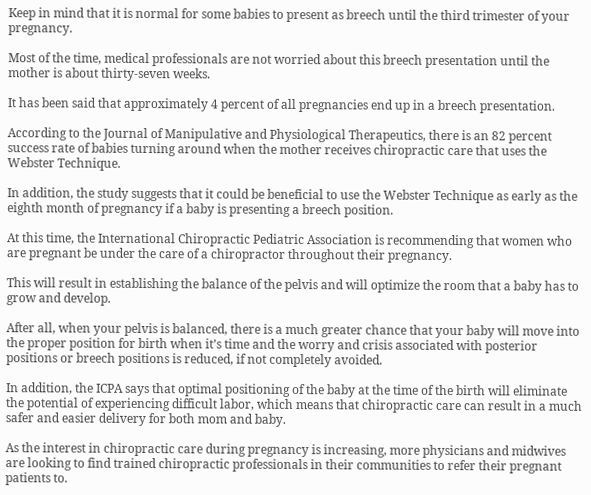Keep in mind that it is normal for some babies to present as breech until the third trimester of your pregnancy.

Most of the time, medical professionals are not worried about this breech presentation until the mother is about thirty-seven weeks.

It has been said that approximately 4 percent of all pregnancies end up in a breech presentation.

According to the Journal of Manipulative and Physiological Therapeutics, there is an 82 percent success rate of babies turning around when the mother receives chiropractic care that uses the Webster Technique.

In addition, the study suggests that it could be beneficial to use the Webster Technique as early as the eighth month of pregnancy if a baby is presenting a breech position.

At this time, the International Chiropractic Pediatric Association is recommending that women who are pregnant be under the care of a chiropractor throughout their pregnancy.

This will result in establishing the balance of the pelvis and will optimize the room that a baby has to grow and develop.

After all, when your pelvis is balanced, there is a much greater chance that your baby will move into the proper position for birth when it’s time and the worry and crisis associated with posterior positions or breech positions is reduced, if not completely avoided.

In addition, the ICPA says that optimal positioning of the baby at the time of the birth will eliminate the potential of experiencing difficult labor, which means that chiropractic care can result in a much safer and easier delivery for both mom and baby.

As the interest in chiropractic care during pregnancy is increasing, more physicians and midwives are looking to find trained chiropractic professionals in their communities to refer their pregnant patients to.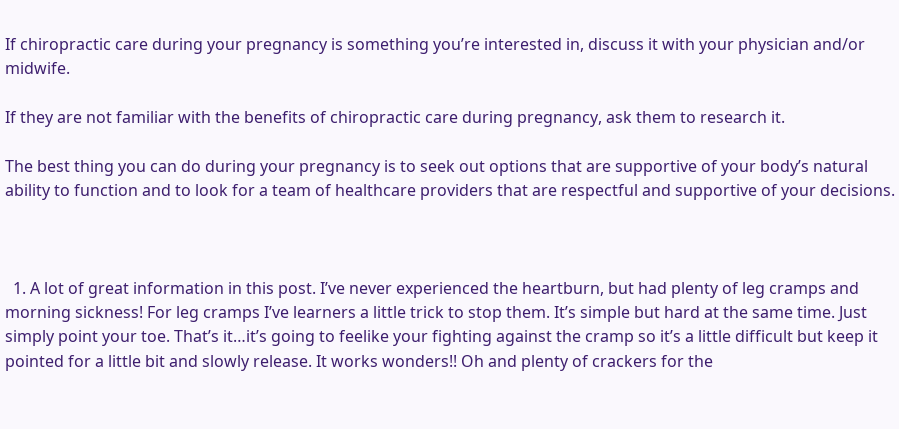If chiropractic care during your pregnancy is something you’re interested in, discuss it with your physician and/or midwife.

If they are not familiar with the benefits of chiropractic care during pregnancy, ask them to research it.

The best thing you can do during your pregnancy is to seek out options that are supportive of your body’s natural ability to function and to look for a team of healthcare providers that are respectful and supportive of your decisions.



  1. A lot of great information in this post. I’ve never experienced the heartburn, but had plenty of leg cramps and morning sickness! For leg cramps I’ve learners a little trick to stop them. It’s simple but hard at the same time. Just simply point your toe. That’s it…it’s going to feelike your fighting against the cramp so it’s a little difficult but keep it pointed for a little bit and slowly release. It works wonders!! Oh and plenty of crackers for the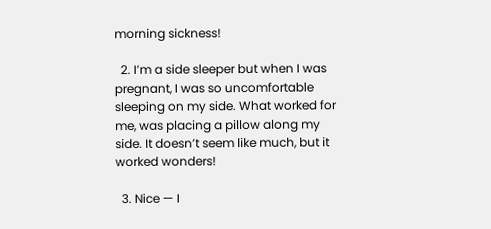morning sickness!

  2. I’m a side sleeper but when I was pregnant, I was so uncomfortable sleeping on my side. What worked for me, was placing a pillow along my side. It doesn’t seem like much, but it worked wonders!

  3. Nice — I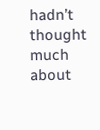hadn’t thought much about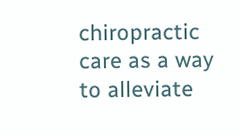chiropractic care as a way to alleviate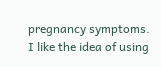pregnancy symptoms. I like the idea of using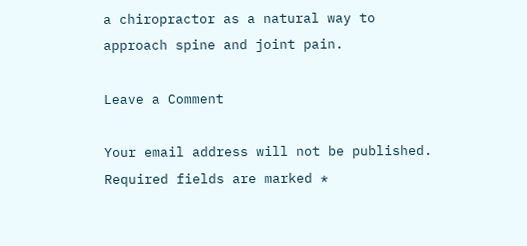a chiropractor as a natural way to approach spine and joint pain.

Leave a Comment

Your email address will not be published. Required fields are marked *